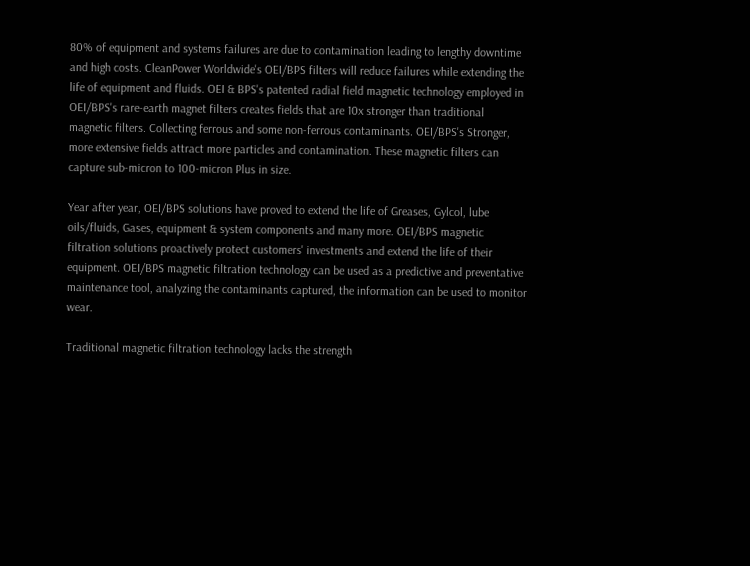80% of equipment and systems failures are due to contamination leading to lengthy downtime and high costs. CleanPower Worldwide's OEI/BPS filters will reduce failures while extending the life of equipment and fluids. OEI & BPS's patented radial field magnetic technology employed in OEI/BPS's rare-earth magnet filters creates fields that are 10x stronger than traditional magnetic filters. Collecting ferrous and some non-ferrous contaminants. OEI/BPS's Stronger, more extensive fields attract more particles and contamination. These magnetic filters can capture sub-micron to 100-micron Plus in size.

Year after year, OEI/BPS solutions have proved to extend the life of Greases, Gylcol, lube oils/fluids, Gases, equipment & system components and many more. OEI/BPS magnetic filtration solutions proactively protect customers' investments and extend the life of their equipment. OEI/BPS magnetic filtration technology can be used as a predictive and preventative maintenance tool, analyzing the contaminants captured, the information can be used to monitor wear.

Traditional magnetic filtration technology lacks the strength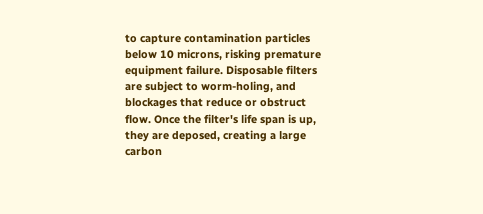to capture contamination particles below 10 microns, risking premature equipment failure. Disposable filters are subject to worm-holing, and blockages that reduce or obstruct flow. Once the filter's life span is up, they are deposed, creating a large carbon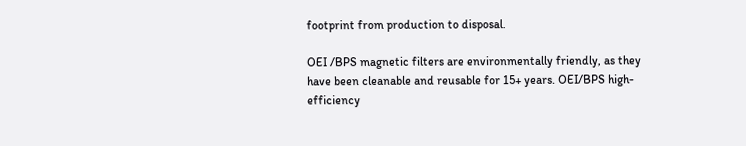footprint from production to disposal.

OEI /BPS magnetic filters are environmentally friendly, as they have been cleanable and reusable for 15+ years. OEI/BPS high-efficiency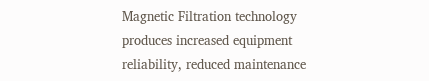Magnetic Filtration technology produces increased equipment reliability, reduced maintenance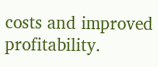costs and improved profitability.